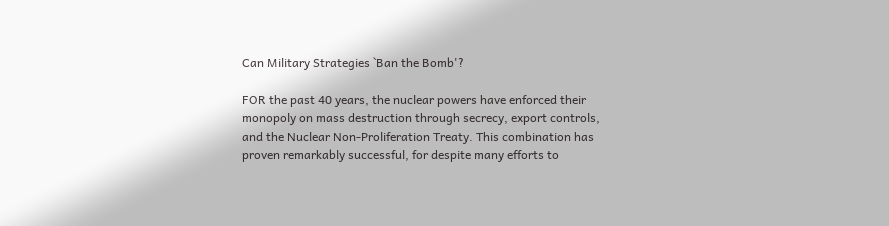Can Military Strategies `Ban the Bomb'?

FOR the past 40 years, the nuclear powers have enforced their monopoly on mass destruction through secrecy, export controls, and the Nuclear Non-Proliferation Treaty. This combination has proven remarkably successful, for despite many efforts to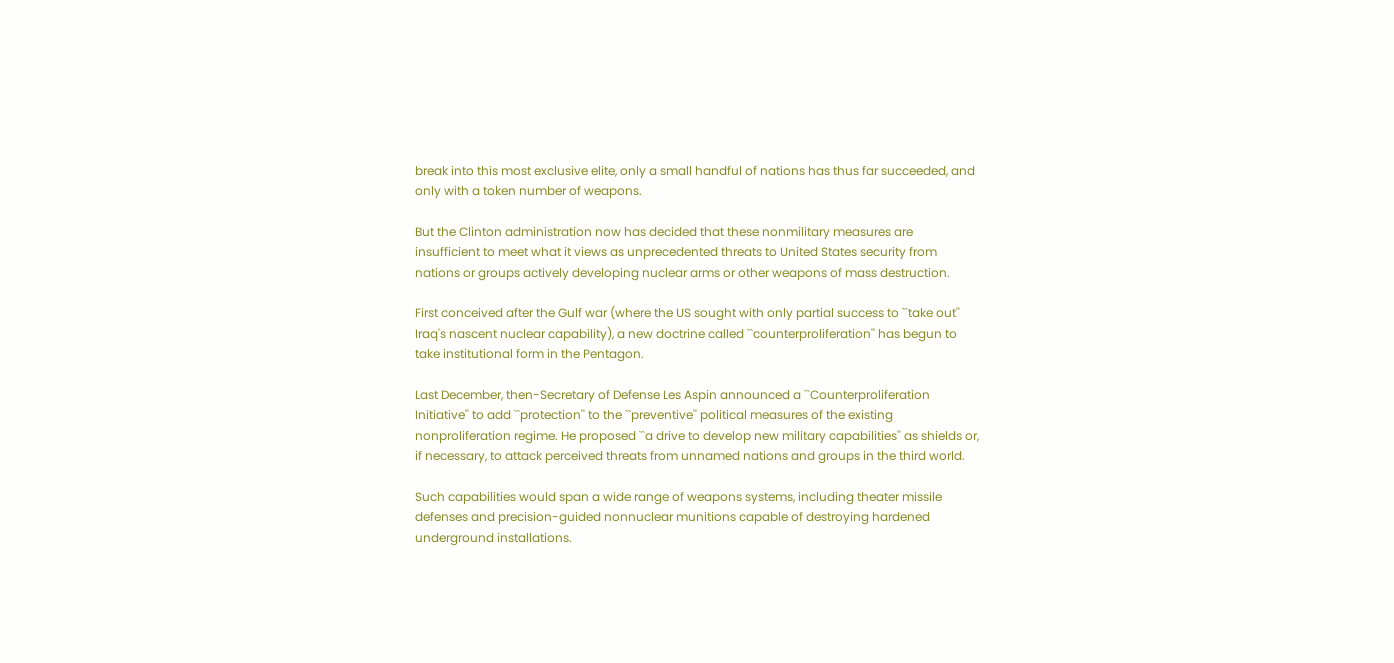break into this most exclusive elite, only a small handful of nations has thus far succeeded, and only with a token number of weapons.

But the Clinton administration now has decided that these nonmilitary measures are insufficient to meet what it views as unprecedented threats to United States security from nations or groups actively developing nuclear arms or other weapons of mass destruction.

First conceived after the Gulf war (where the US sought with only partial success to ``take out'' Iraq's nascent nuclear capability), a new doctrine called ``counterproliferation'' has begun to take institutional form in the Pentagon.

Last December, then-Secretary of Defense Les Aspin announced a ``Counterproliferation Initiative'' to add ``protection'' to the ``preventive'' political measures of the existing nonproliferation regime. He proposed ``a drive to develop new military capabilities'' as shields or, if necessary, to attack perceived threats from unnamed nations and groups in the third world.

Such capabilities would span a wide range of weapons systems, including theater missile defenses and precision-guided nonnuclear munitions capable of destroying hardened underground installations.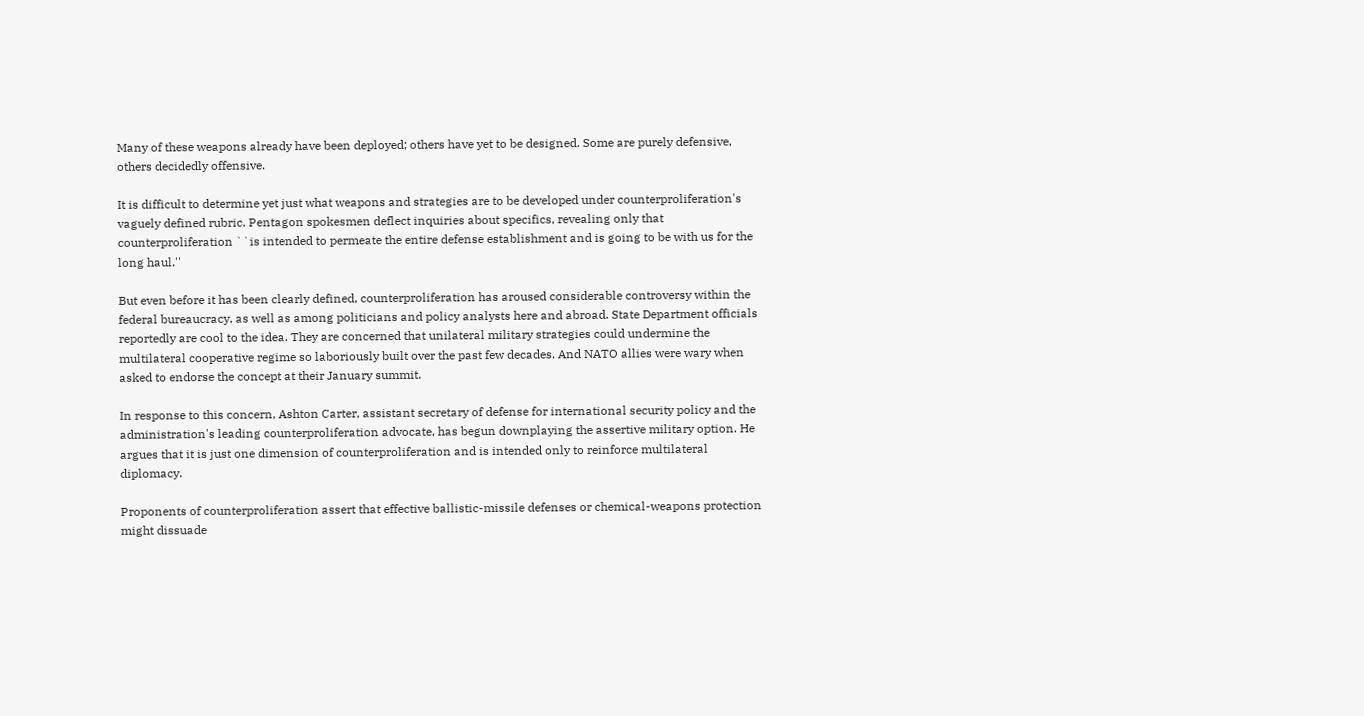Many of these weapons already have been deployed; others have yet to be designed. Some are purely defensive, others decidedly offensive.

It is difficult to determine yet just what weapons and strategies are to be developed under counterproliferation's vaguely defined rubric. Pentagon spokesmen deflect inquiries about specifics, revealing only that counterproliferation ``is intended to permeate the entire defense establishment and is going to be with us for the long haul.''

But even before it has been clearly defined, counterproliferation has aroused considerable controversy within the federal bureaucracy, as well as among politicians and policy analysts here and abroad. State Department officials reportedly are cool to the idea. They are concerned that unilateral military strategies could undermine the multilateral cooperative regime so laboriously built over the past few decades. And NATO allies were wary when asked to endorse the concept at their January summit.

In response to this concern, Ashton Carter, assistant secretary of defense for international security policy and the administration's leading counterproliferation advocate, has begun downplaying the assertive military option. He argues that it is just one dimension of counterproliferation and is intended only to reinforce multilateral diplomacy.

Proponents of counterproliferation assert that effective ballistic-missile defenses or chemical-weapons protection might dissuade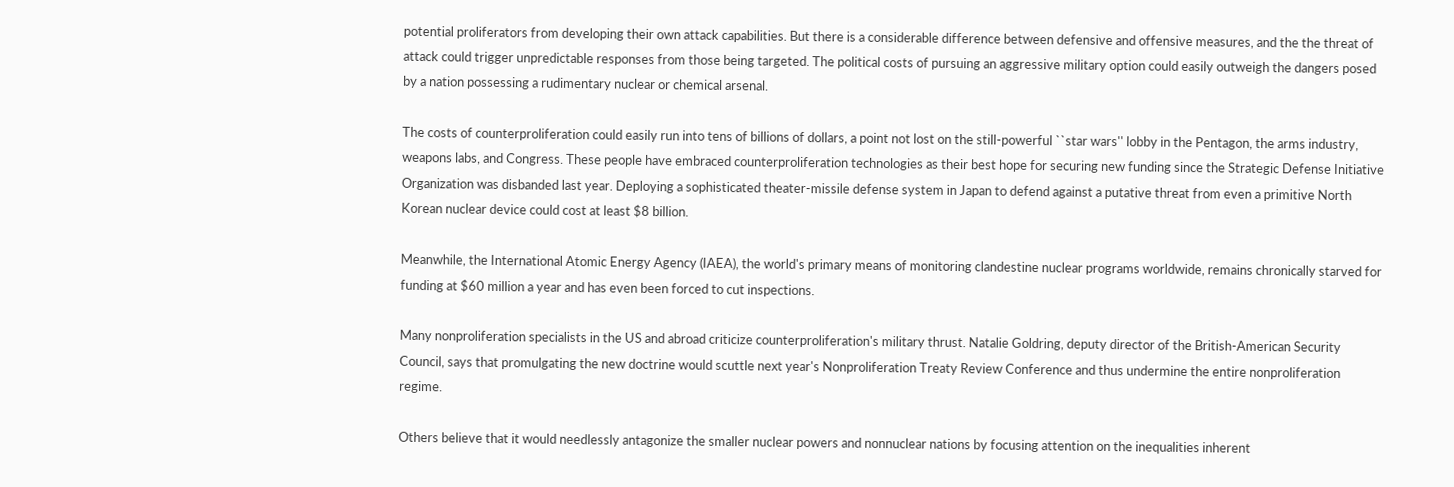potential proliferators from developing their own attack capabilities. But there is a considerable difference between defensive and offensive measures, and the the threat of attack could trigger unpredictable responses from those being targeted. The political costs of pursuing an aggressive military option could easily outweigh the dangers posed by a nation possessing a rudimentary nuclear or chemical arsenal.

The costs of counterproliferation could easily run into tens of billions of dollars, a point not lost on the still-powerful ``star wars'' lobby in the Pentagon, the arms industry, weapons labs, and Congress. These people have embraced counterproliferation technologies as their best hope for securing new funding since the Strategic Defense Initiative Organization was disbanded last year. Deploying a sophisticated theater-missile defense system in Japan to defend against a putative threat from even a primitive North Korean nuclear device could cost at least $8 billion.

Meanwhile, the International Atomic Energy Agency (IAEA), the world's primary means of monitoring clandestine nuclear programs worldwide, remains chronically starved for funding at $60 million a year and has even been forced to cut inspections.

Many nonproliferation specialists in the US and abroad criticize counterproliferation's military thrust. Natalie Goldring, deputy director of the British-American Security Council, says that promulgating the new doctrine would scuttle next year's Nonproliferation Treaty Review Conference and thus undermine the entire nonproliferation regime.

Others believe that it would needlessly antagonize the smaller nuclear powers and nonnuclear nations by focusing attention on the inequalities inherent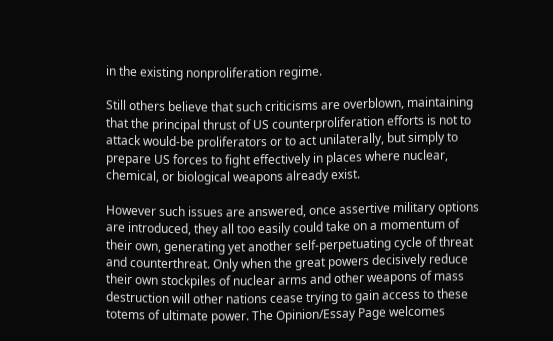in the existing nonproliferation regime.

Still others believe that such criticisms are overblown, maintaining that the principal thrust of US counterproliferation efforts is not to attack would-be proliferators or to act unilaterally, but simply to prepare US forces to fight effectively in places where nuclear, chemical, or biological weapons already exist.

However such issues are answered, once assertive military options are introduced, they all too easily could take on a momentum of their own, generating yet another self-perpetuating cycle of threat and counterthreat. Only when the great powers decisively reduce their own stockpiles of nuclear arms and other weapons of mass destruction will other nations cease trying to gain access to these totems of ultimate power. The Opinion/Essay Page welcomes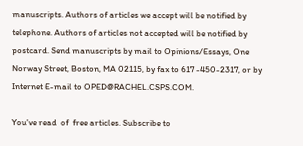manuscripts. Authors of articles we accept will be notified by telephone. Authors of articles not accepted will be notified by postcard. Send manuscripts by mail to Opinions/Essays, One Norway Street, Boston, MA 02115, by fax to 617 -450-2317, or by Internet E-mail to OPED@RACHEL.CSPS.COM.

You've read  of  free articles. Subscribe to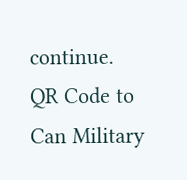continue.
QR Code to Can Military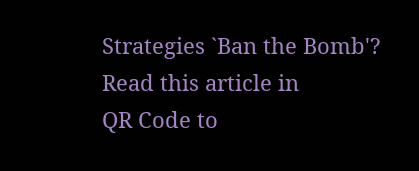Strategies `Ban the Bomb'?
Read this article in
QR Code to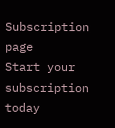Subscription page
Start your subscription today